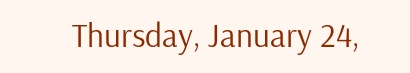Thursday, January 24,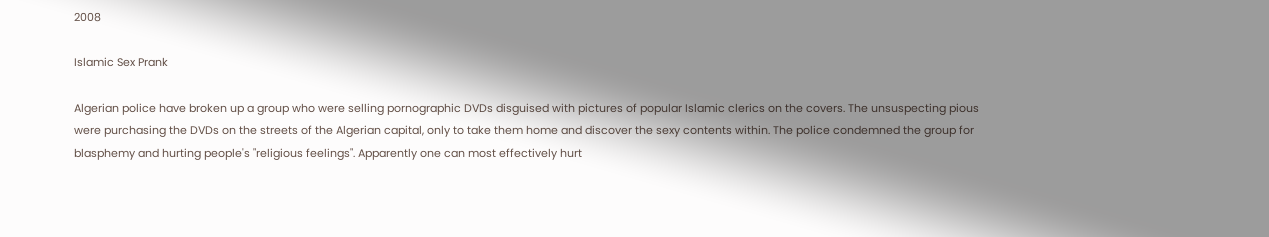2008

Islamic Sex Prank

Algerian police have broken up a group who were selling pornographic DVDs disguised with pictures of popular Islamic clerics on the covers. The unsuspecting pious were purchasing the DVDs on the streets of the Algerian capital, only to take them home and discover the sexy contents within. The police condemned the group for blasphemy and hurting people's "religious feelings". Apparently one can most effectively hurt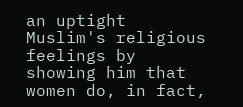an uptight Muslim's religious feelings by showing him that women do, in fact,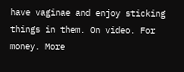have vaginae and enjoy sticking things in them. On video. For money. More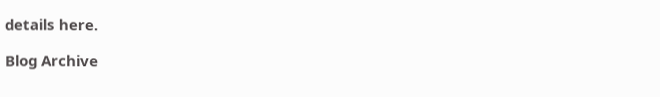details here.

Blog Archive